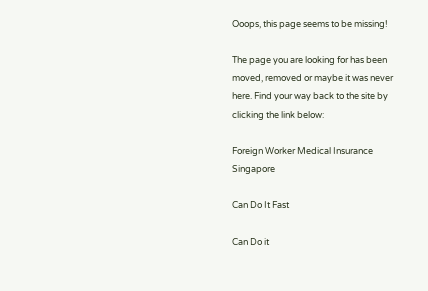Ooops, this page seems to be missing!

The page you are looking for has been moved, removed or maybe it was never here. Find your way back to the site by clicking the link below:

Foreign Worker Medical Insurance Singapore

Can Do It Fast

Can Do it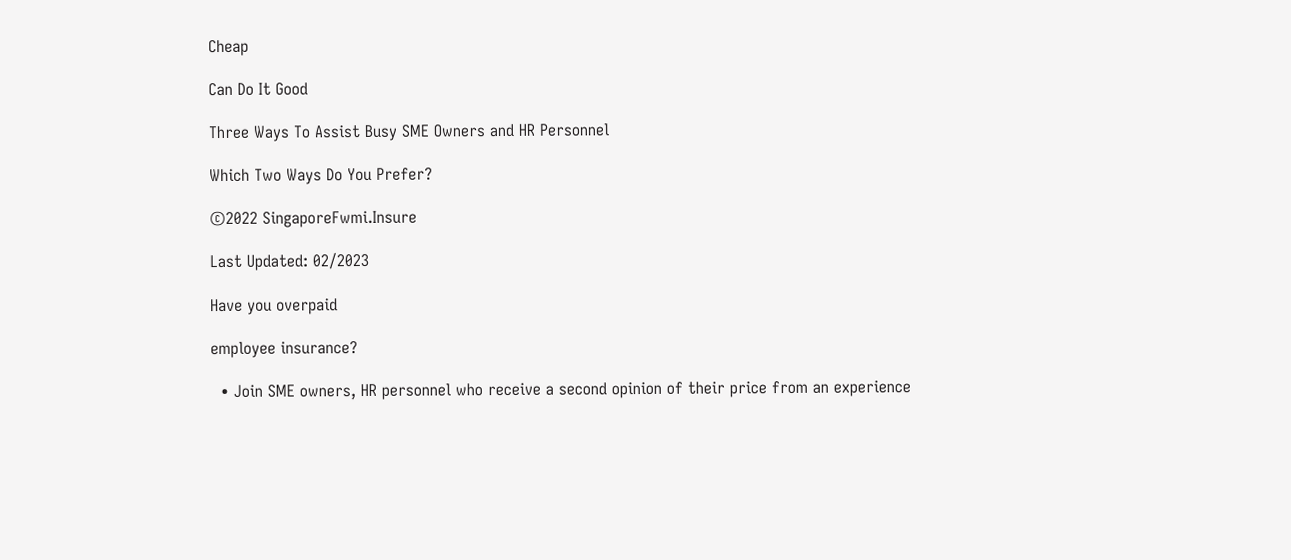Cheap

Can Do It Good

Three Ways To Assist Busy SME Owners and HR Personnel

Which Two Ways Do You Prefer?

©2022 SingaporeFwmi.Insure

Last Updated: 02/2023

Have you overpaid

employee insurance?

  • Join SME owners, HR personnel who receive a second opinion of their price from an experience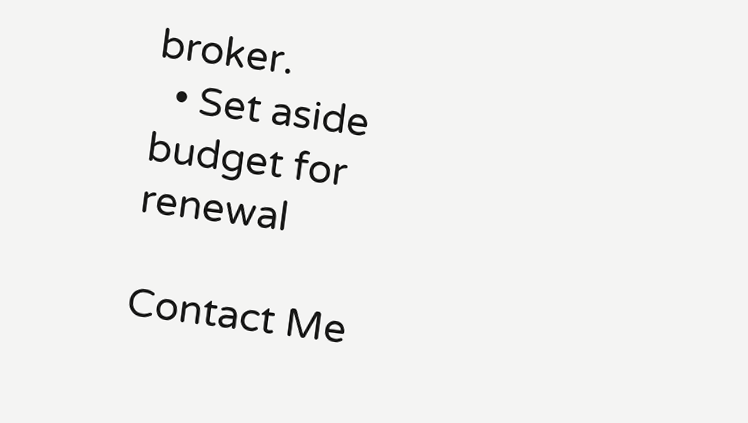broker.
  • Set aside budget for renewal

Contact Me